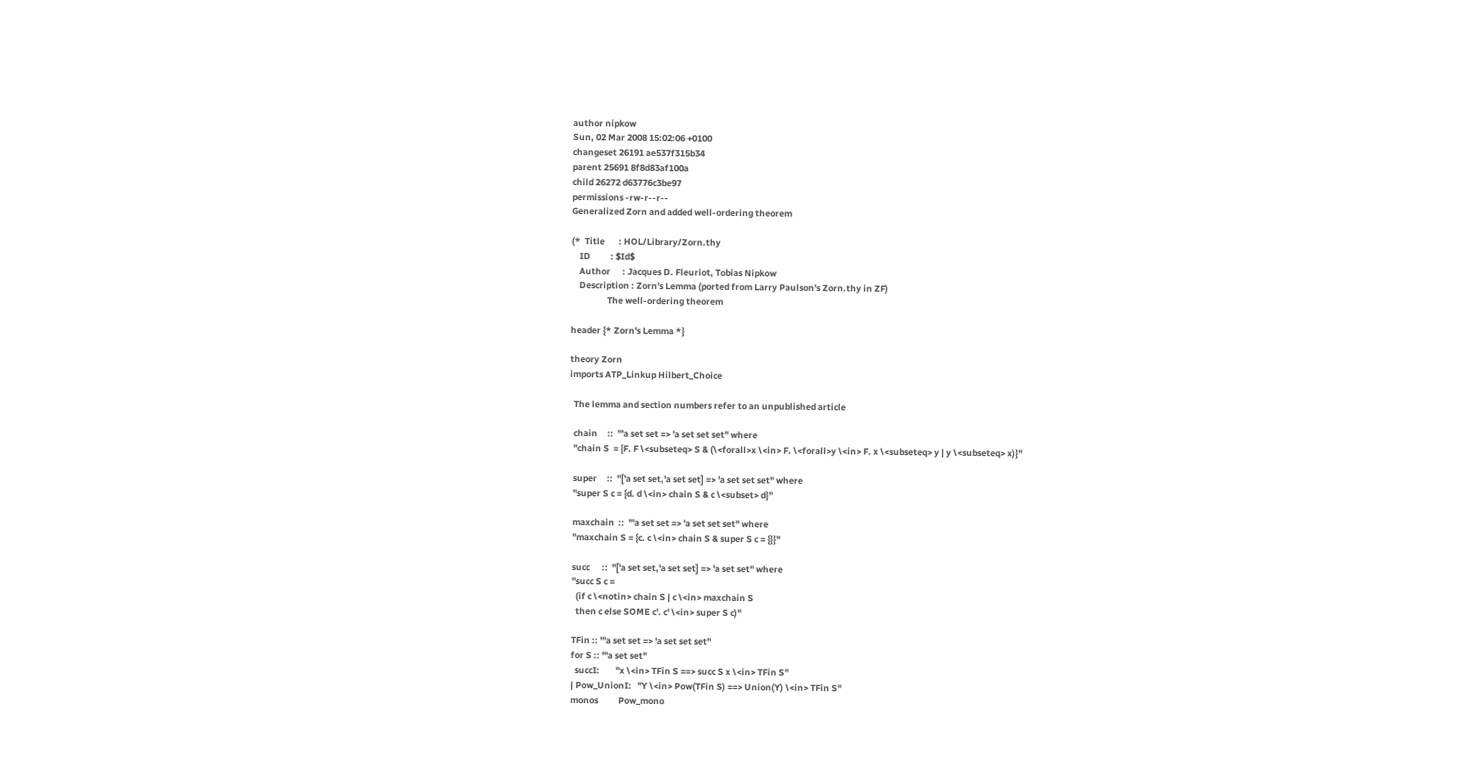author nipkow
Sun, 02 Mar 2008 15:02:06 +0100
changeset 26191 ae537f315b34
parent 25691 8f8d83af100a
child 26272 d63776c3be97
permissions -rw-r--r--
Generalized Zorn and added well-ordering theorem

(*  Title       : HOL/Library/Zorn.thy
    ID          : $Id$
    Author      : Jacques D. Fleuriot, Tobias Nipkow
    Description : Zorn's Lemma (ported from Larry Paulson's Zorn.thy in ZF)
                  The well-ordering theorem

header {* Zorn's Lemma *}

theory Zorn
imports ATP_Linkup Hilbert_Choice

  The lemma and section numbers refer to an unpublished article

  chain     ::  "'a set set => 'a set set set" where
  "chain S  = {F. F \<subseteq> S & (\<forall>x \<in> F. \<forall>y \<in> F. x \<subseteq> y | y \<subseteq> x)}"

  super     ::  "['a set set,'a set set] => 'a set set set" where
  "super S c = {d. d \<in> chain S & c \<subset> d}"

  maxchain  ::  "'a set set => 'a set set set" where
  "maxchain S = {c. c \<in> chain S & super S c = {}}"

  succ      ::  "['a set set,'a set set] => 'a set set" where
  "succ S c =
    (if c \<notin> chain S | c \<in> maxchain S
    then c else SOME c'. c' \<in> super S c)"

  TFin :: "'a set set => 'a set set set"
  for S :: "'a set set"
    succI:        "x \<in> TFin S ==> succ S x \<in> TFin S"
  | Pow_UnionI:   "Y \<in> Pow(TFin S) ==> Union(Y) \<in> TFin S"
  monos          Pow_mono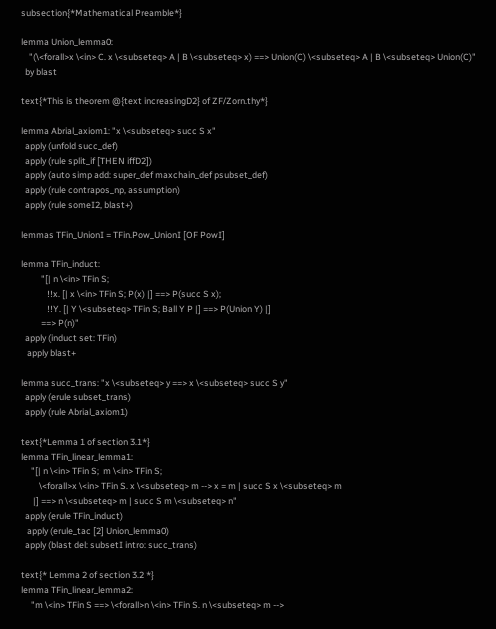subsection{*Mathematical Preamble*}

lemma Union_lemma0:
    "(\<forall>x \<in> C. x \<subseteq> A | B \<subseteq> x) ==> Union(C) \<subseteq> A | B \<subseteq> Union(C)"
  by blast

text{*This is theorem @{text increasingD2} of ZF/Zorn.thy*}

lemma Abrial_axiom1: "x \<subseteq> succ S x"
  apply (unfold succ_def)
  apply (rule split_if [THEN iffD2])
  apply (auto simp add: super_def maxchain_def psubset_def)
  apply (rule contrapos_np, assumption)
  apply (rule someI2, blast+)

lemmas TFin_UnionI = TFin.Pow_UnionI [OF PowI]

lemma TFin_induct:
          "[| n \<in> TFin S;
             !!x. [| x \<in> TFin S; P(x) |] ==> P(succ S x);
             !!Y. [| Y \<subseteq> TFin S; Ball Y P |] ==> P(Union Y) |]
          ==> P(n)"
  apply (induct set: TFin)
   apply blast+

lemma succ_trans: "x \<subseteq> y ==> x \<subseteq> succ S y"
  apply (erule subset_trans)
  apply (rule Abrial_axiom1)

text{*Lemma 1 of section 3.1*}
lemma TFin_linear_lemma1:
     "[| n \<in> TFin S;  m \<in> TFin S;
         \<forall>x \<in> TFin S. x \<subseteq> m --> x = m | succ S x \<subseteq> m
      |] ==> n \<subseteq> m | succ S m \<subseteq> n"
  apply (erule TFin_induct)
   apply (erule_tac [2] Union_lemma0)
  apply (blast del: subsetI intro: succ_trans)

text{* Lemma 2 of section 3.2 *}
lemma TFin_linear_lemma2:
     "m \<in> TFin S ==> \<forall>n \<in> TFin S. n \<subseteq> m -->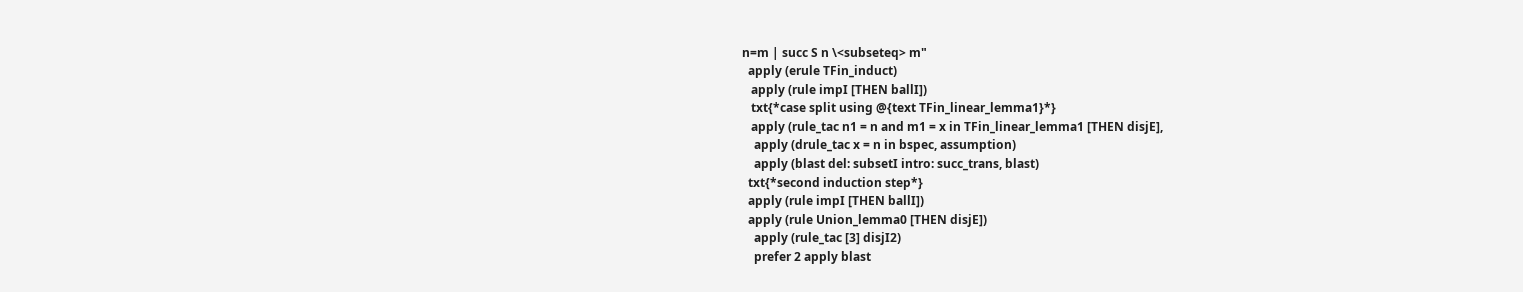n=m | succ S n \<subseteq> m"
  apply (erule TFin_induct)
   apply (rule impI [THEN ballI])
   txt{*case split using @{text TFin_linear_lemma1}*}
   apply (rule_tac n1 = n and m1 = x in TFin_linear_lemma1 [THEN disjE],
    apply (drule_tac x = n in bspec, assumption)
    apply (blast del: subsetI intro: succ_trans, blast)
  txt{*second induction step*}
  apply (rule impI [THEN ballI])
  apply (rule Union_lemma0 [THEN disjE])
    apply (rule_tac [3] disjI2)
    prefer 2 apply blast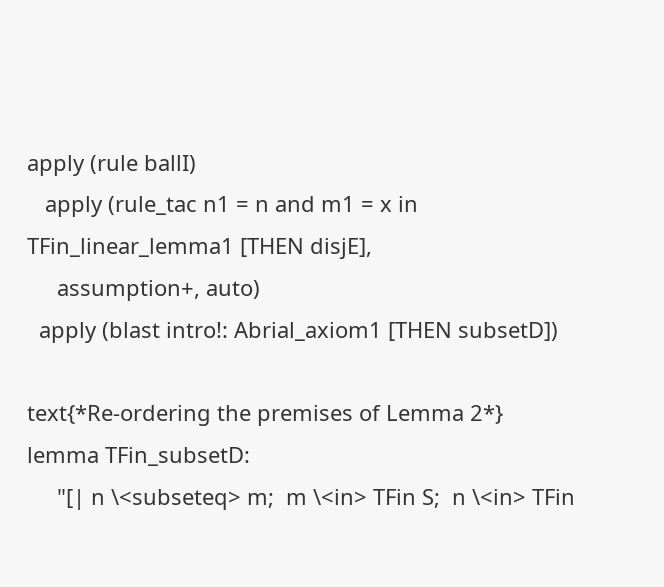apply (rule ballI)
   apply (rule_tac n1 = n and m1 = x in TFin_linear_lemma1 [THEN disjE],
     assumption+, auto)
  apply (blast intro!: Abrial_axiom1 [THEN subsetD])

text{*Re-ordering the premises of Lemma 2*}
lemma TFin_subsetD:
     "[| n \<subseteq> m;  m \<in> TFin S;  n \<in> TFin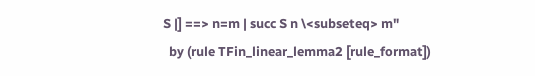S |] ==> n=m | succ S n \<subseteq> m"
  by (rule TFin_linear_lemma2 [rule_format])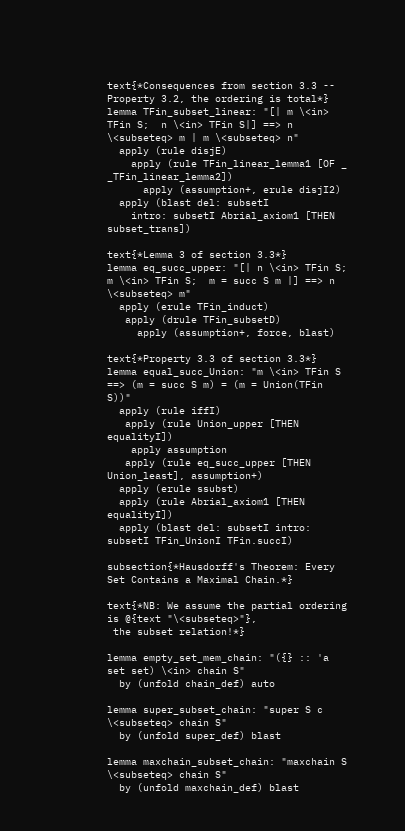text{*Consequences from section 3.3 -- Property 3.2, the ordering is total*}
lemma TFin_subset_linear: "[| m \<in> TFin S;  n \<in> TFin S|] ==> n \<subseteq> m | m \<subseteq> n"
  apply (rule disjE)
    apply (rule TFin_linear_lemma1 [OF _ _TFin_linear_lemma2])
      apply (assumption+, erule disjI2)
  apply (blast del: subsetI
    intro: subsetI Abrial_axiom1 [THEN subset_trans])

text{*Lemma 3 of section 3.3*}
lemma eq_succ_upper: "[| n \<in> TFin S;  m \<in> TFin S;  m = succ S m |] ==> n \<subseteq> m"
  apply (erule TFin_induct)
   apply (drule TFin_subsetD)
     apply (assumption+, force, blast)

text{*Property 3.3 of section 3.3*}
lemma equal_succ_Union: "m \<in> TFin S ==> (m = succ S m) = (m = Union(TFin S))"
  apply (rule iffI)
   apply (rule Union_upper [THEN equalityI])
    apply assumption
   apply (rule eq_succ_upper [THEN Union_least], assumption+)
  apply (erule ssubst)
  apply (rule Abrial_axiom1 [THEN equalityI])
  apply (blast del: subsetI intro: subsetI TFin_UnionI TFin.succI)

subsection{*Hausdorff's Theorem: Every Set Contains a Maximal Chain.*}

text{*NB: We assume the partial ordering is @{text "\<subseteq>"},
 the subset relation!*}

lemma empty_set_mem_chain: "({} :: 'a set set) \<in> chain S"
  by (unfold chain_def) auto

lemma super_subset_chain: "super S c \<subseteq> chain S"
  by (unfold super_def) blast

lemma maxchain_subset_chain: "maxchain S \<subseteq> chain S"
  by (unfold maxchain_def) blast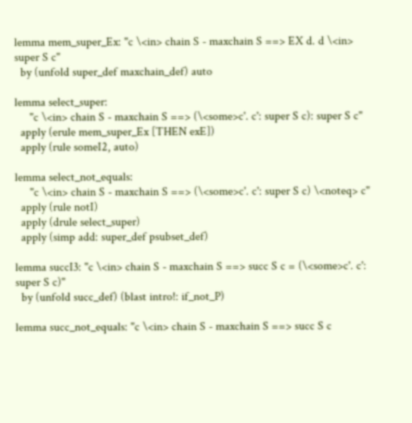lemma mem_super_Ex: "c \<in> chain S - maxchain S ==> EX d. d \<in> super S c"
  by (unfold super_def maxchain_def) auto

lemma select_super:
     "c \<in> chain S - maxchain S ==> (\<some>c'. c': super S c): super S c"
  apply (erule mem_super_Ex [THEN exE])
  apply (rule someI2, auto)

lemma select_not_equals:
     "c \<in> chain S - maxchain S ==> (\<some>c'. c': super S c) \<noteq> c"
  apply (rule notI)
  apply (drule select_super)
  apply (simp add: super_def psubset_def)

lemma succI3: "c \<in> chain S - maxchain S ==> succ S c = (\<some>c'. c': super S c)"
  by (unfold succ_def) (blast intro!: if_not_P)

lemma succ_not_equals: "c \<in> chain S - maxchain S ==> succ S c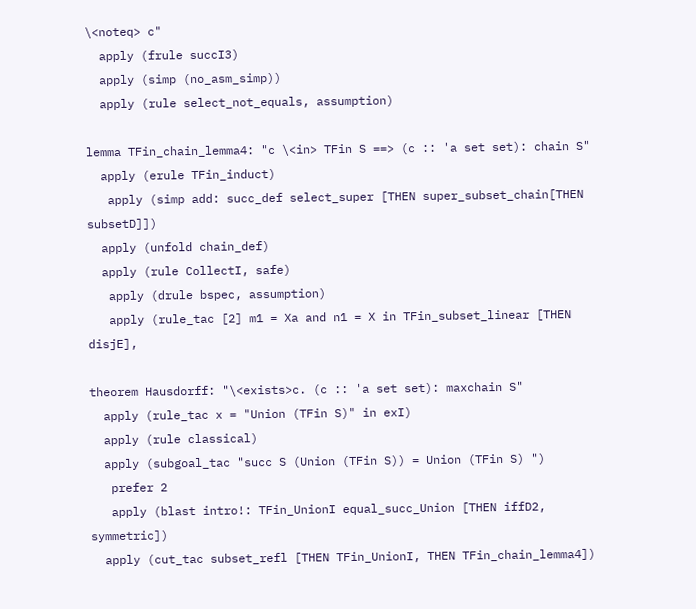\<noteq> c"
  apply (frule succI3)
  apply (simp (no_asm_simp))
  apply (rule select_not_equals, assumption)

lemma TFin_chain_lemma4: "c \<in> TFin S ==> (c :: 'a set set): chain S"
  apply (erule TFin_induct)
   apply (simp add: succ_def select_super [THEN super_subset_chain[THEN subsetD]])
  apply (unfold chain_def)
  apply (rule CollectI, safe)
   apply (drule bspec, assumption)
   apply (rule_tac [2] m1 = Xa and n1 = X in TFin_subset_linear [THEN disjE],

theorem Hausdorff: "\<exists>c. (c :: 'a set set): maxchain S"
  apply (rule_tac x = "Union (TFin S)" in exI)
  apply (rule classical)
  apply (subgoal_tac "succ S (Union (TFin S)) = Union (TFin S) ")
   prefer 2
   apply (blast intro!: TFin_UnionI equal_succ_Union [THEN iffD2, symmetric])
  apply (cut_tac subset_refl [THEN TFin_UnionI, THEN TFin_chain_lemma4])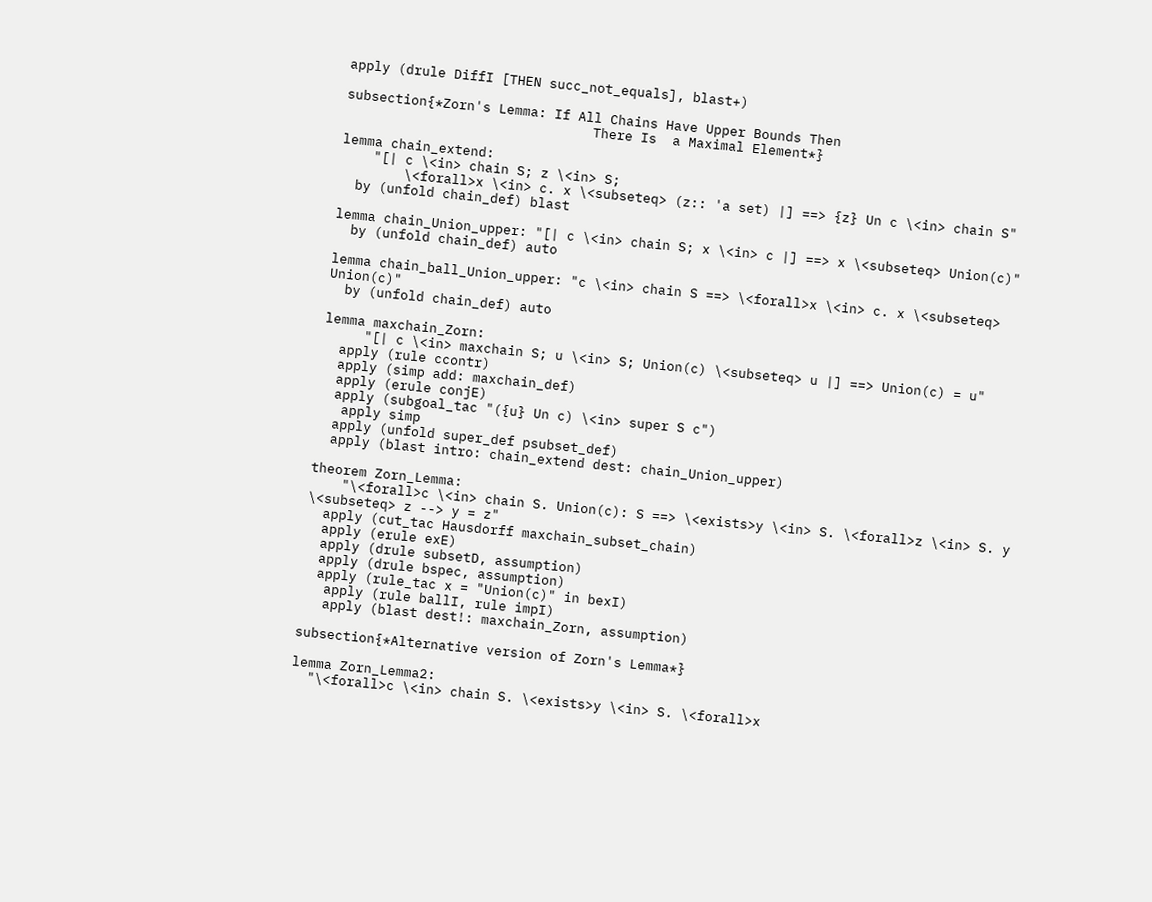apply (drule DiffI [THEN succ_not_equals], blast+)

subsection{*Zorn's Lemma: If All Chains Have Upper Bounds Then
                               There Is  a Maximal Element*}

lemma chain_extend:
    "[| c \<in> chain S; z \<in> S;
        \<forall>x \<in> c. x \<subseteq> (z:: 'a set) |] ==> {z} Un c \<in> chain S"
  by (unfold chain_def) blast

lemma chain_Union_upper: "[| c \<in> chain S; x \<in> c |] ==> x \<subseteq> Union(c)"
  by (unfold chain_def) auto

lemma chain_ball_Union_upper: "c \<in> chain S ==> \<forall>x \<in> c. x \<subseteq> Union(c)"
  by (unfold chain_def) auto

lemma maxchain_Zorn:
     "[| c \<in> maxchain S; u \<in> S; Union(c) \<subseteq> u |] ==> Union(c) = u"
  apply (rule ccontr)
  apply (simp add: maxchain_def)
  apply (erule conjE)
  apply (subgoal_tac "({u} Un c) \<in> super S c")
   apply simp
  apply (unfold super_def psubset_def)
  apply (blast intro: chain_extend dest: chain_Union_upper)

theorem Zorn_Lemma:
    "\<forall>c \<in> chain S. Union(c): S ==> \<exists>y \<in> S. \<forall>z \<in> S. y \<subseteq> z --> y = z"
  apply (cut_tac Hausdorff maxchain_subset_chain)
  apply (erule exE)
  apply (drule subsetD, assumption)
  apply (drule bspec, assumption)
  apply (rule_tac x = "Union(c)" in bexI)
   apply (rule ballI, rule impI)
   apply (blast dest!: maxchain_Zorn, assumption)

subsection{*Alternative version of Zorn's Lemma*}

lemma Zorn_Lemma2:
  "\<forall>c \<in> chain S. \<exists>y \<in> S. \<forall>x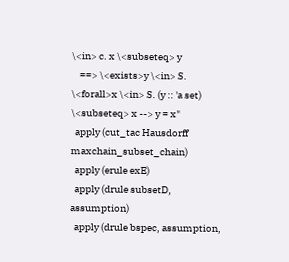\<in> c. x \<subseteq> y
    ==> \<exists>y \<in> S. \<forall>x \<in> S. (y :: 'a set) \<subseteq> x --> y = x"
  apply (cut_tac Hausdorff maxchain_subset_chain)
  apply (erule exE)
  apply (drule subsetD, assumption)
  apply (drule bspec, assumption,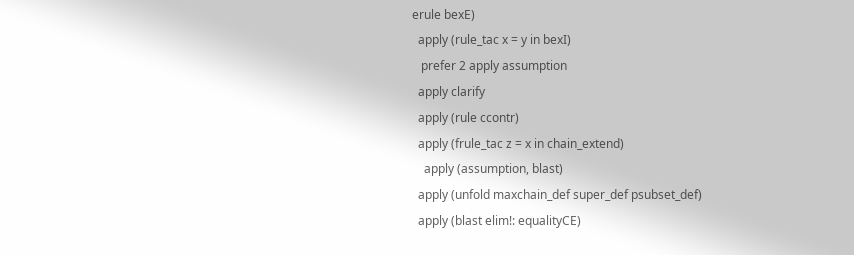erule bexE)
  apply (rule_tac x = y in bexI)
   prefer 2 apply assumption
  apply clarify
  apply (rule ccontr)
  apply (frule_tac z = x in chain_extend)
    apply (assumption, blast)
  apply (unfold maxchain_def super_def psubset_def)
  apply (blast elim!: equalityCE)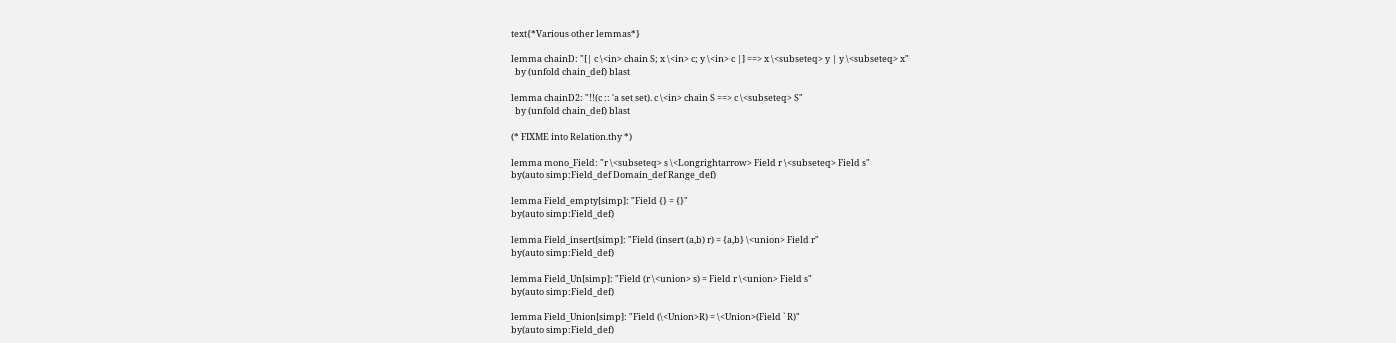text{*Various other lemmas*}

lemma chainD: "[| c \<in> chain S; x \<in> c; y \<in> c |] ==> x \<subseteq> y | y \<subseteq> x"
  by (unfold chain_def) blast

lemma chainD2: "!!(c :: 'a set set). c \<in> chain S ==> c \<subseteq> S"
  by (unfold chain_def) blast

(* FIXME into Relation.thy *)

lemma mono_Field: "r \<subseteq> s \<Longrightarrow> Field r \<subseteq> Field s"
by(auto simp:Field_def Domain_def Range_def)

lemma Field_empty[simp]: "Field {} = {}"
by(auto simp:Field_def)

lemma Field_insert[simp]: "Field (insert (a,b) r) = {a,b} \<union> Field r"
by(auto simp:Field_def)

lemma Field_Un[simp]: "Field (r \<union> s) = Field r \<union> Field s"
by(auto simp:Field_def)

lemma Field_Union[simp]: "Field (\<Union>R) = \<Union>(Field ` R)"
by(auto simp:Field_def)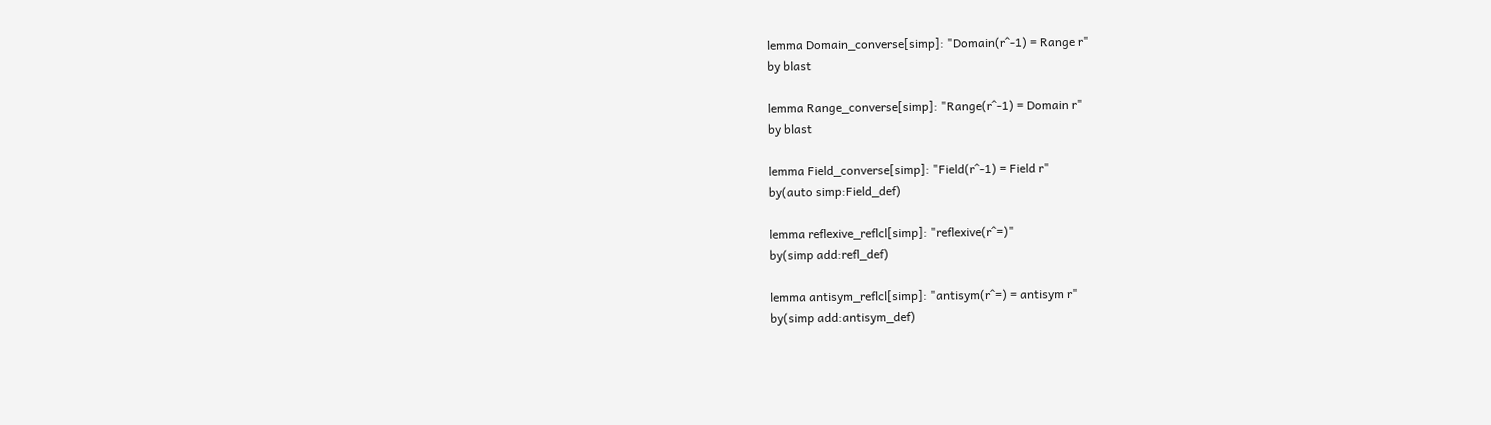lemma Domain_converse[simp]: "Domain(r^-1) = Range r"
by blast

lemma Range_converse[simp]: "Range(r^-1) = Domain r"
by blast

lemma Field_converse[simp]: "Field(r^-1) = Field r"
by(auto simp:Field_def)

lemma reflexive_reflcl[simp]: "reflexive(r^=)"
by(simp add:refl_def)

lemma antisym_reflcl[simp]: "antisym(r^=) = antisym r"
by(simp add:antisym_def)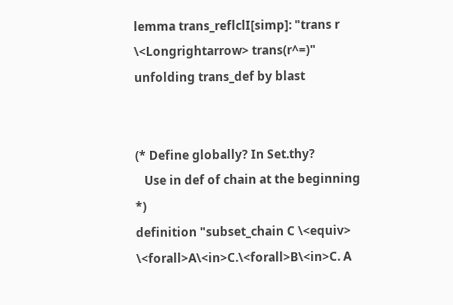lemma trans_reflclI[simp]: "trans r \<Longrightarrow> trans(r^=)"
unfolding trans_def by blast


(* Define globally? In Set.thy?
   Use in def of chain at the beginning *)
definition "subset_chain C \<equiv> \<forall>A\<in>C.\<forall>B\<in>C. A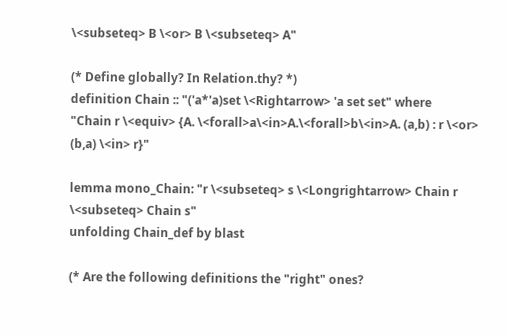\<subseteq> B \<or> B \<subseteq> A"

(* Define globally? In Relation.thy? *)
definition Chain :: "('a*'a)set \<Rightarrow> 'a set set" where
"Chain r \<equiv> {A. \<forall>a\<in>A.\<forall>b\<in>A. (a,b) : r \<or> (b,a) \<in> r}"

lemma mono_Chain: "r \<subseteq> s \<Longrightarrow> Chain r \<subseteq> Chain s"
unfolding Chain_def by blast

(* Are the following definitions the "right" ones?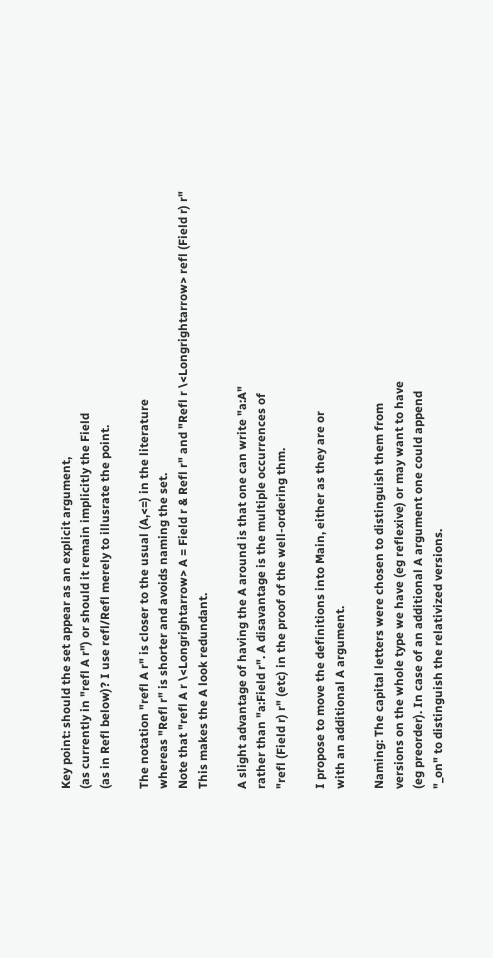Key point: should the set appear as an explicit argument,
(as currently in "refl A r") or should it remain implicitly the Field
(as in Refl below)? I use refl/Refl merely to illusrate the point.

The notation "refl A r" is closer to the usual (A,<=) in the literature
whereas "Refl r" is shorter and avoids naming the set.
Note that "refl A r \<Longrightarrow> A = Field r & Refl r" and "Refl r \<Longrightarrow> refl (Field r) r"
This makes the A look redundant.

A slight advantage of having the A around is that one can write "a:A"
rather than "a:Field r". A disavantage is the multiple occurrences of
"refl (Field r) r" (etc) in the proof of the well-ordering thm.

I propose to move the definitions into Main, either as they are or
with an additional A argument.

Naming: The capital letters were chosen to distinguish them from
versions on the whole type we have (eg reflexive) or may want to have
(eg preorder). In case of an additional A argument one could append
"_on" to distinguish the relativized versions.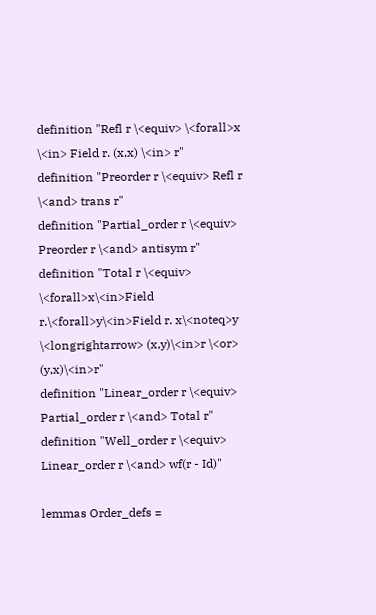definition "Refl r \<equiv> \<forall>x \<in> Field r. (x,x) \<in> r"
definition "Preorder r \<equiv> Refl r \<and> trans r"
definition "Partial_order r \<equiv> Preorder r \<and> antisym r"
definition "Total r \<equiv> \<forall>x\<in>Field r.\<forall>y\<in>Field r. x\<noteq>y \<longrightarrow> (x,y)\<in>r \<or> (y,x)\<in>r"
definition "Linear_order r \<equiv> Partial_order r \<and> Total r"
definition "Well_order r \<equiv> Linear_order r \<and> wf(r - Id)"

lemmas Order_defs =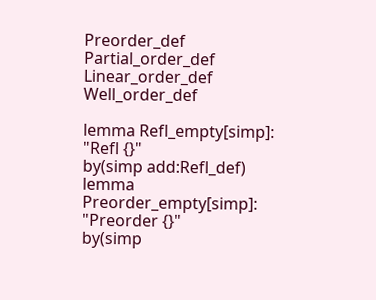Preorder_def Partial_order_def Linear_order_def Well_order_def

lemma Refl_empty[simp]: "Refl {}"
by(simp add:Refl_def)
lemma Preorder_empty[simp]: "Preorder {}"
by(simp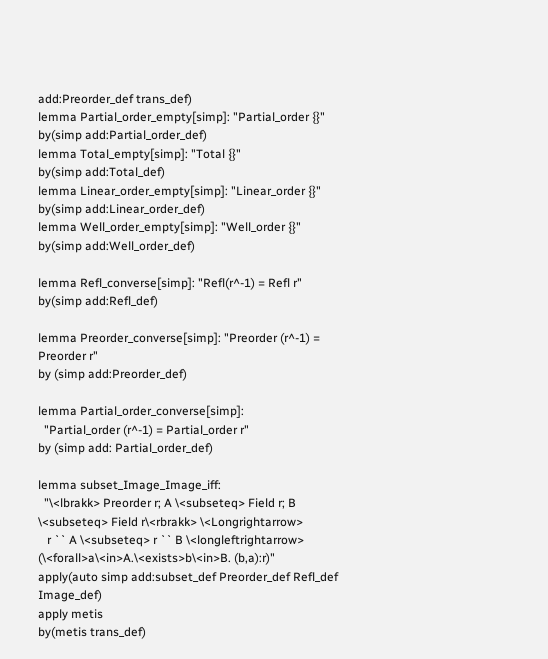add:Preorder_def trans_def)
lemma Partial_order_empty[simp]: "Partial_order {}"
by(simp add:Partial_order_def)
lemma Total_empty[simp]: "Total {}"
by(simp add:Total_def)
lemma Linear_order_empty[simp]: "Linear_order {}"
by(simp add:Linear_order_def)
lemma Well_order_empty[simp]: "Well_order {}"
by(simp add:Well_order_def)

lemma Refl_converse[simp]: "Refl(r^-1) = Refl r"
by(simp add:Refl_def)

lemma Preorder_converse[simp]: "Preorder (r^-1) = Preorder r"
by (simp add:Preorder_def)

lemma Partial_order_converse[simp]:
  "Partial_order (r^-1) = Partial_order r"
by (simp add: Partial_order_def)

lemma subset_Image_Image_iff:
  "\<lbrakk> Preorder r; A \<subseteq> Field r; B \<subseteq> Field r\<rbrakk> \<Longrightarrow>
   r `` A \<subseteq> r `` B \<longleftrightarrow> (\<forall>a\<in>A.\<exists>b\<in>B. (b,a):r)"
apply(auto simp add:subset_def Preorder_def Refl_def Image_def)
apply metis
by(metis trans_def)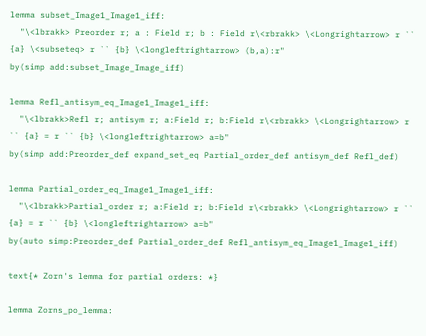lemma subset_Image1_Image1_iff:
  "\<lbrakk> Preorder r; a : Field r; b : Field r\<rbrakk> \<Longrightarrow> r `` {a} \<subseteq> r `` {b} \<longleftrightarrow> (b,a):r"
by(simp add:subset_Image_Image_iff)

lemma Refl_antisym_eq_Image1_Image1_iff:
  "\<lbrakk>Refl r; antisym r; a:Field r; b:Field r\<rbrakk> \<Longrightarrow> r `` {a} = r `` {b} \<longleftrightarrow> a=b"
by(simp add:Preorder_def expand_set_eq Partial_order_def antisym_def Refl_def)

lemma Partial_order_eq_Image1_Image1_iff:
  "\<lbrakk>Partial_order r; a:Field r; b:Field r\<rbrakk> \<Longrightarrow> r `` {a} = r `` {b} \<longleftrightarrow> a=b"
by(auto simp:Preorder_def Partial_order_def Refl_antisym_eq_Image1_Image1_iff)

text{* Zorn's lemma for partial orders: *}

lemma Zorns_po_lemma: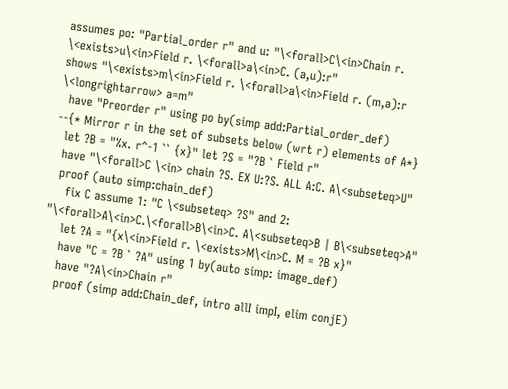assumes po: "Partial_order r" and u: "\<forall>C\<in>Chain r. \<exists>u\<in>Field r. \<forall>a\<in>C. (a,u):r"
shows "\<exists>m\<in>Field r. \<forall>a\<in>Field r. (m,a):r \<longrightarrow> a=m"
  have "Preorder r" using po by(simp add:Partial_order_def)
--{* Mirror r in the set of subsets below (wrt r) elements of A*}
  let ?B = "%x. r^-1 `` {x}" let ?S = "?B ` Field r"
  have "\<forall>C \<in> chain ?S. EX U:?S. ALL A:C. A\<subseteq>U"
  proof (auto simp:chain_def)
    fix C assume 1: "C \<subseteq> ?S" and 2: "\<forall>A\<in>C.\<forall>B\<in>C. A\<subseteq>B | B\<subseteq>A"
    let ?A = "{x\<in>Field r. \<exists>M\<in>C. M = ?B x}"
    have "C = ?B ` ?A" using 1 by(auto simp: image_def)
    have "?A\<in>Chain r"
    proof (simp add:Chain_def, intro allI impI, elim conjE)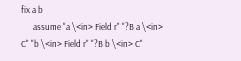fix a b
      assume "a \<in> Field r" "?B a \<in> C" "b \<in> Field r" "?B b \<in> C"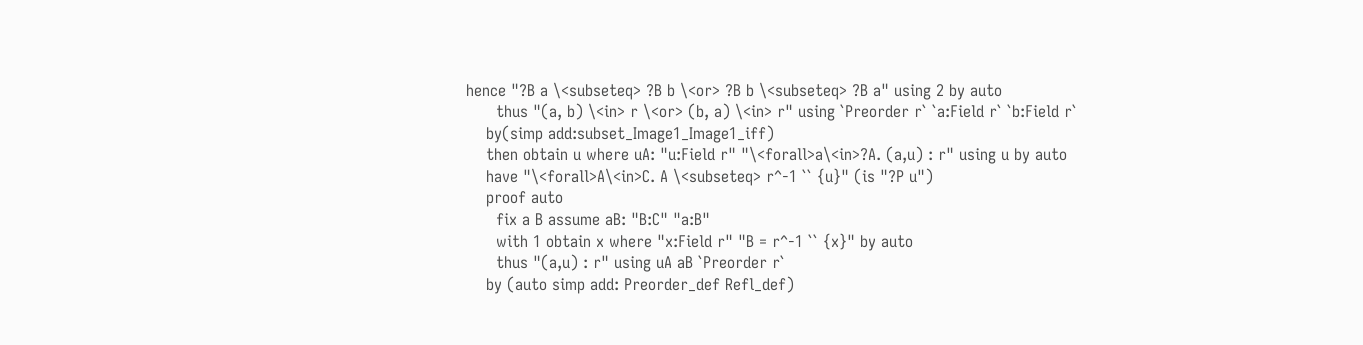hence "?B a \<subseteq> ?B b \<or> ?B b \<subseteq> ?B a" using 2 by auto
      thus "(a, b) \<in> r \<or> (b, a) \<in> r" using `Preorder r` `a:Field r` `b:Field r`
    by(simp add:subset_Image1_Image1_iff)
    then obtain u where uA: "u:Field r" "\<forall>a\<in>?A. (a,u) : r" using u by auto
    have "\<forall>A\<in>C. A \<subseteq> r^-1 `` {u}" (is "?P u")
    proof auto
      fix a B assume aB: "B:C" "a:B"
      with 1 obtain x where "x:Field r" "B = r^-1 `` {x}" by auto
      thus "(a,u) : r" using uA aB `Preorder r`
    by (auto simp add: Preorder_def Refl_def)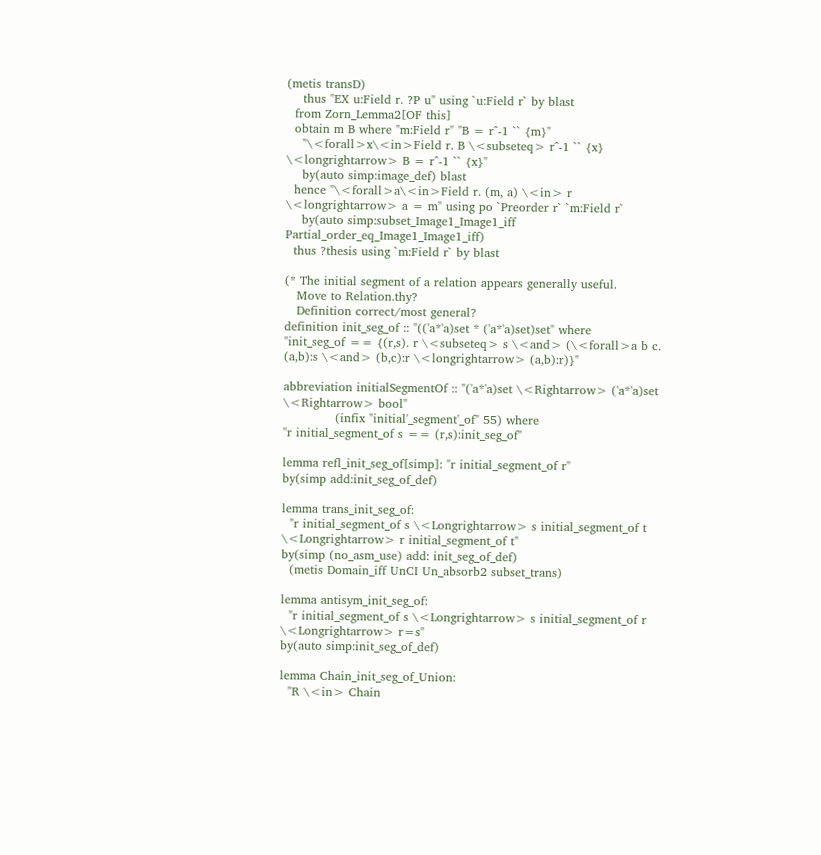(metis transD)
    thus "EX u:Field r. ?P u" using `u:Field r` by blast
  from Zorn_Lemma2[OF this]
  obtain m B where "m:Field r" "B = r^-1 `` {m}"
    "\<forall>x\<in>Field r. B \<subseteq> r^-1 `` {x} \<longrightarrow> B = r^-1 `` {x}"
    by(auto simp:image_def) blast
  hence "\<forall>a\<in>Field r. (m, a) \<in> r \<longrightarrow> a = m" using po `Preorder r` `m:Field r`
    by(auto simp:subset_Image1_Image1_iff Partial_order_eq_Image1_Image1_iff)
  thus ?thesis using `m:Field r` by blast

(* The initial segment of a relation appears generally useful.
   Move to Relation.thy?
   Definition correct/most general?
definition init_seg_of :: "(('a*'a)set * ('a*'a)set)set" where
"init_seg_of == {(r,s). r \<subseteq> s \<and> (\<forall>a b c. (a,b):s \<and> (b,c):r \<longrightarrow> (a,b):r)}"

abbreviation initialSegmentOf :: "('a*'a)set \<Rightarrow> ('a*'a)set \<Rightarrow> bool"
             (infix "initial'_segment'_of" 55) where
"r initial_segment_of s == (r,s):init_seg_of"

lemma refl_init_seg_of[simp]: "r initial_segment_of r"
by(simp add:init_seg_of_def)

lemma trans_init_seg_of:
  "r initial_segment_of s \<Longrightarrow> s initial_segment_of t \<Longrightarrow> r initial_segment_of t"
by(simp (no_asm_use) add: init_seg_of_def)
  (metis Domain_iff UnCI Un_absorb2 subset_trans)

lemma antisym_init_seg_of:
  "r initial_segment_of s \<Longrightarrow> s initial_segment_of r \<Longrightarrow> r=s"
by(auto simp:init_seg_of_def)

lemma Chain_init_seg_of_Union:
  "R \<in> Chain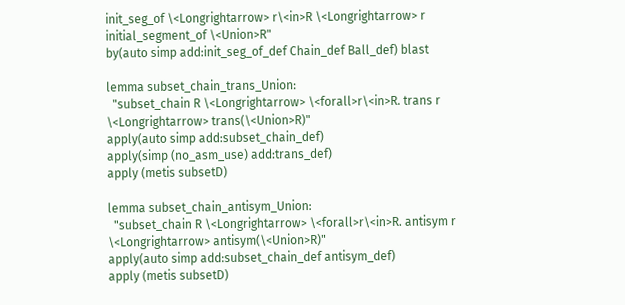init_seg_of \<Longrightarrow> r\<in>R \<Longrightarrow> r initial_segment_of \<Union>R"
by(auto simp add:init_seg_of_def Chain_def Ball_def) blast

lemma subset_chain_trans_Union:
  "subset_chain R \<Longrightarrow> \<forall>r\<in>R. trans r \<Longrightarrow> trans(\<Union>R)"
apply(auto simp add:subset_chain_def)
apply(simp (no_asm_use) add:trans_def)
apply (metis subsetD)

lemma subset_chain_antisym_Union:
  "subset_chain R \<Longrightarrow> \<forall>r\<in>R. antisym r \<Longrightarrow> antisym(\<Union>R)"
apply(auto simp add:subset_chain_def antisym_def)
apply (metis subsetD)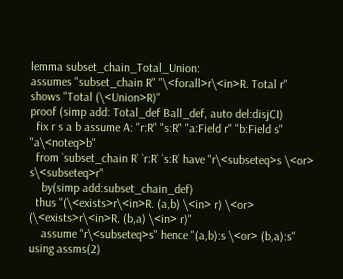lemma subset_chain_Total_Union:
assumes "subset_chain R" "\<forall>r\<in>R. Total r"
shows "Total (\<Union>R)"
proof (simp add: Total_def Ball_def, auto del:disjCI)
  fix r s a b assume A: "r:R" "s:R" "a:Field r" "b:Field s" "a\<noteq>b"
  from `subset_chain R` `r:R` `s:R` have "r\<subseteq>s \<or> s\<subseteq>r"
    by(simp add:subset_chain_def)
  thus "(\<exists>r\<in>R. (a,b) \<in> r) \<or> (\<exists>r\<in>R. (b,a) \<in> r)"
    assume "r\<subseteq>s" hence "(a,b):s \<or> (b,a):s" using assms(2)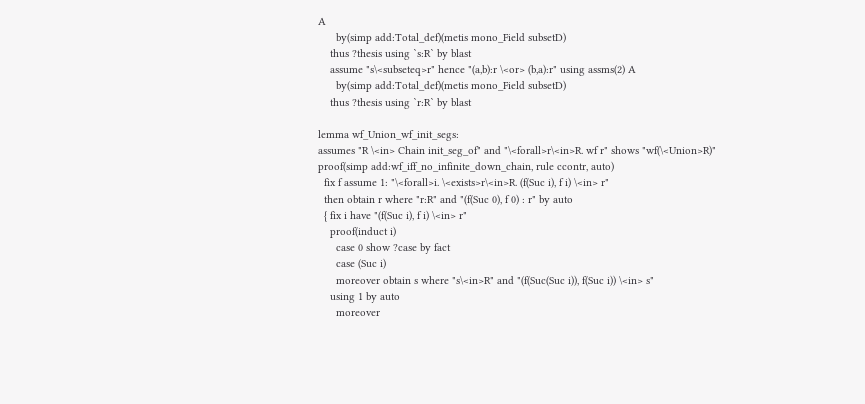A
      by(simp add:Total_def)(metis mono_Field subsetD)
    thus ?thesis using `s:R` by blast
    assume "s\<subseteq>r" hence "(a,b):r \<or> (b,a):r" using assms(2) A
      by(simp add:Total_def)(metis mono_Field subsetD)
    thus ?thesis using `r:R` by blast

lemma wf_Union_wf_init_segs:
assumes "R \<in> Chain init_seg_of" and "\<forall>r\<in>R. wf r" shows "wf(\<Union>R)"
proof(simp add:wf_iff_no_infinite_down_chain, rule ccontr, auto)
  fix f assume 1: "\<forall>i. \<exists>r\<in>R. (f(Suc i), f i) \<in> r"
  then obtain r where "r:R" and "(f(Suc 0), f 0) : r" by auto
  { fix i have "(f(Suc i), f i) \<in> r"
    proof(induct i)
      case 0 show ?case by fact
      case (Suc i)
      moreover obtain s where "s\<in>R" and "(f(Suc(Suc i)), f(Suc i)) \<in> s"
    using 1 by auto
      moreover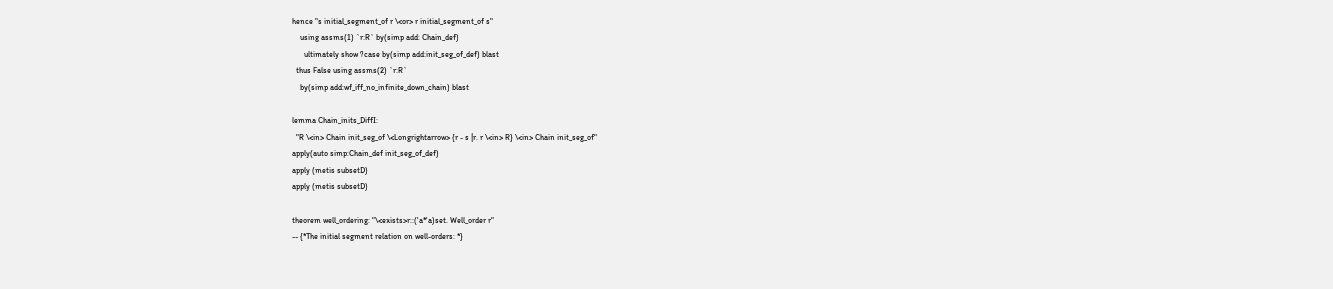hence "s initial_segment_of r \<or> r initial_segment_of s"
    using assms(1) `r:R` by(simp add: Chain_def)
      ultimately show ?case by(simp add:init_seg_of_def) blast
  thus False using assms(2) `r:R`
    by(simp add:wf_iff_no_infinite_down_chain) blast

lemma Chain_inits_DiffI:
  "R \<in> Chain init_seg_of \<Longrightarrow> {r - s |r. r \<in> R} \<in> Chain init_seg_of"
apply(auto simp:Chain_def init_seg_of_def)
apply (metis subsetD)
apply (metis subsetD)

theorem well_ordering: "\<exists>r::('a*'a)set. Well_order r"
-- {*The initial segment relation on well-orders: *}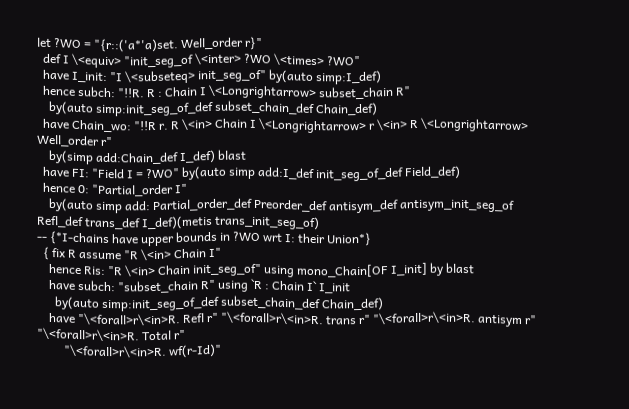let ?WO = "{r::('a*'a)set. Well_order r}"
  def I \<equiv> "init_seg_of \<inter> ?WO \<times> ?WO"
  have I_init: "I \<subseteq> init_seg_of" by(auto simp:I_def)
  hence subch: "!!R. R : Chain I \<Longrightarrow> subset_chain R"
    by(auto simp:init_seg_of_def subset_chain_def Chain_def)
  have Chain_wo: "!!R r. R \<in> Chain I \<Longrightarrow> r \<in> R \<Longrightarrow> Well_order r"
    by(simp add:Chain_def I_def) blast
  have FI: "Field I = ?WO" by(auto simp add:I_def init_seg_of_def Field_def)
  hence 0: "Partial_order I"
    by(auto simp add: Partial_order_def Preorder_def antisym_def antisym_init_seg_of Refl_def trans_def I_def)(metis trans_init_seg_of)
-- {*I-chains have upper bounds in ?WO wrt I: their Union*}
  { fix R assume "R \<in> Chain I"
    hence Ris: "R \<in> Chain init_seg_of" using mono_Chain[OF I_init] by blast
    have subch: "subset_chain R" using `R : Chain I` I_init
      by(auto simp:init_seg_of_def subset_chain_def Chain_def)
    have "\<forall>r\<in>R. Refl r" "\<forall>r\<in>R. trans r" "\<forall>r\<in>R. antisym r" "\<forall>r\<in>R. Total r"
         "\<forall>r\<in>R. wf(r-Id)"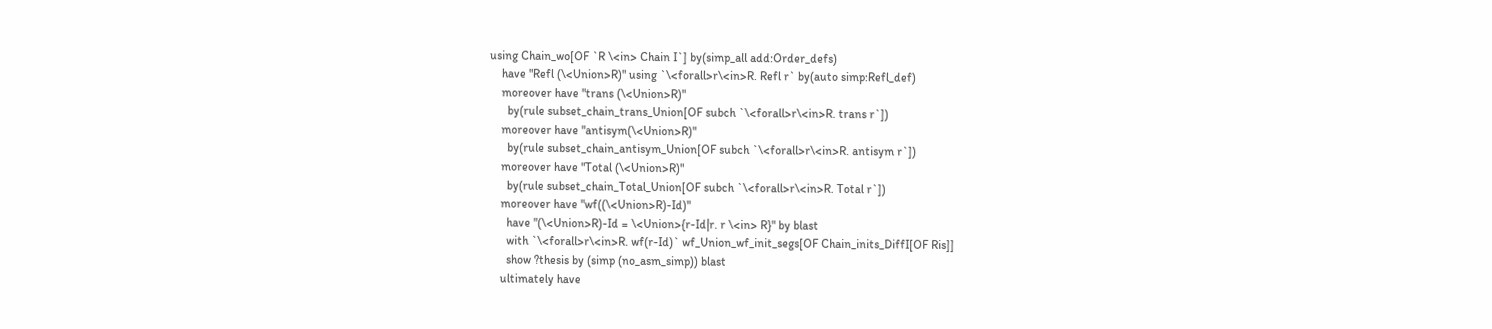using Chain_wo[OF `R \<in> Chain I`] by(simp_all add:Order_defs)
    have "Refl (\<Union>R)" using `\<forall>r\<in>R. Refl r` by(auto simp:Refl_def)
    moreover have "trans (\<Union>R)"
      by(rule subset_chain_trans_Union[OF subch `\<forall>r\<in>R. trans r`])
    moreover have "antisym(\<Union>R)"
      by(rule subset_chain_antisym_Union[OF subch `\<forall>r\<in>R. antisym r`])
    moreover have "Total (\<Union>R)"
      by(rule subset_chain_Total_Union[OF subch `\<forall>r\<in>R. Total r`])
    moreover have "wf((\<Union>R)-Id)"
      have "(\<Union>R)-Id = \<Union>{r-Id|r. r \<in> R}" by blast
      with `\<forall>r\<in>R. wf(r-Id)` wf_Union_wf_init_segs[OF Chain_inits_DiffI[OF Ris]]
      show ?thesis by (simp (no_asm_simp)) blast
    ultimately have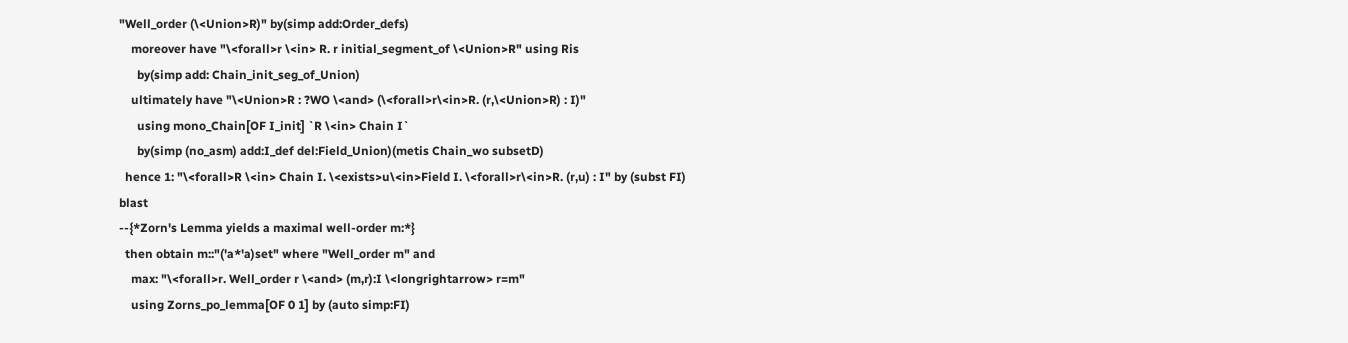"Well_order (\<Union>R)" by(simp add:Order_defs)
    moreover have "\<forall>r \<in> R. r initial_segment_of \<Union>R" using Ris
      by(simp add: Chain_init_seg_of_Union)
    ultimately have "\<Union>R : ?WO \<and> (\<forall>r\<in>R. (r,\<Union>R) : I)"
      using mono_Chain[OF I_init] `R \<in> Chain I`
      by(simp (no_asm) add:I_def del:Field_Union)(metis Chain_wo subsetD)
  hence 1: "\<forall>R \<in> Chain I. \<exists>u\<in>Field I. \<forall>r\<in>R. (r,u) : I" by (subst FI) blast
--{*Zorn's Lemma yields a maximal well-order m:*}
  then obtain m::"('a*'a)set" where "Well_order m" and
    max: "\<forall>r. Well_order r \<and> (m,r):I \<longrightarrow> r=m"
    using Zorns_po_lemma[OF 0 1] by (auto simp:FI)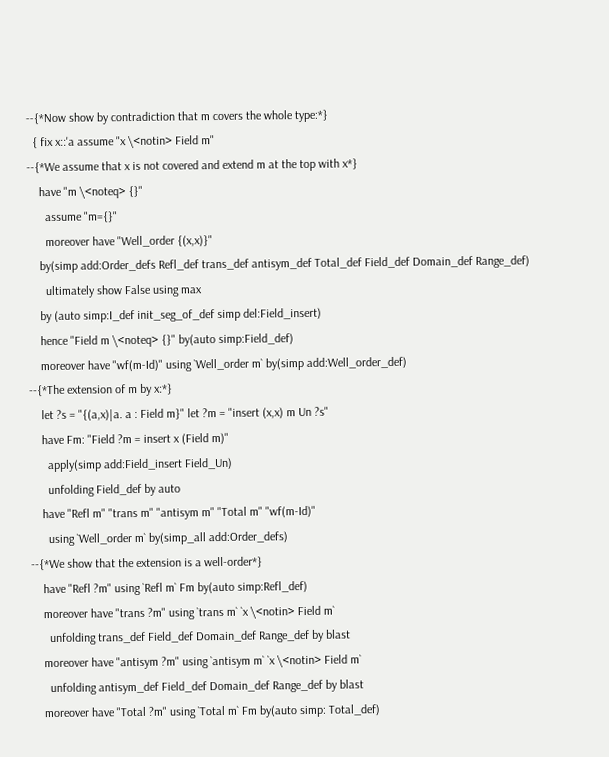--{*Now show by contradiction that m covers the whole type:*}
  { fix x::'a assume "x \<notin> Field m"
--{*We assume that x is not covered and extend m at the top with x*}
    have "m \<noteq> {}"
      assume "m={}"
      moreover have "Well_order {(x,x)}"
    by(simp add:Order_defs Refl_def trans_def antisym_def Total_def Field_def Domain_def Range_def)
      ultimately show False using max
    by (auto simp:I_def init_seg_of_def simp del:Field_insert)
    hence "Field m \<noteq> {}" by(auto simp:Field_def)
    moreover have "wf(m-Id)" using `Well_order m` by(simp add:Well_order_def)
--{*The extension of m by x:*}
    let ?s = "{(a,x)|a. a : Field m}" let ?m = "insert (x,x) m Un ?s"
    have Fm: "Field ?m = insert x (Field m)"
      apply(simp add:Field_insert Field_Un)
      unfolding Field_def by auto
    have "Refl m" "trans m" "antisym m" "Total m" "wf(m-Id)"
      using `Well_order m` by(simp_all add:Order_defs)
--{*We show that the extension is a well-order*}
    have "Refl ?m" using `Refl m` Fm by(auto simp:Refl_def)
    moreover have "trans ?m" using `trans m` `x \<notin> Field m`
      unfolding trans_def Field_def Domain_def Range_def by blast
    moreover have "antisym ?m" using `antisym m` `x \<notin> Field m`
      unfolding antisym_def Field_def Domain_def Range_def by blast
    moreover have "Total ?m" using `Total m` Fm by(auto simp: Total_def)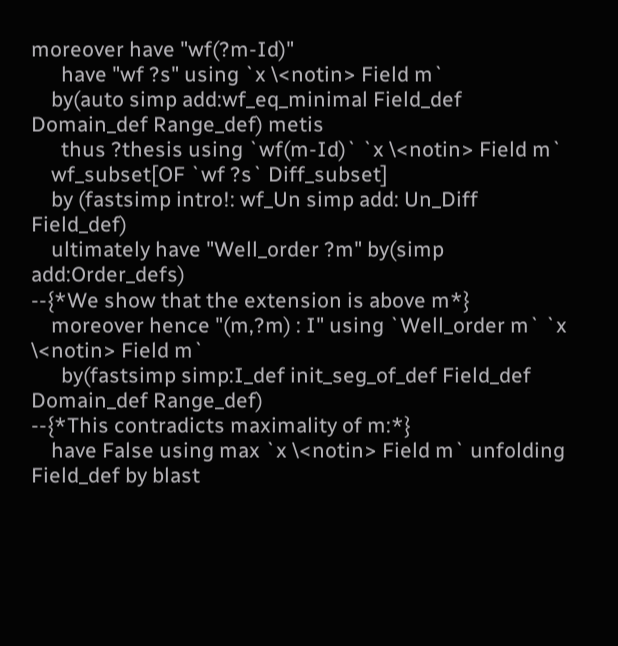moreover have "wf(?m-Id)"
      have "wf ?s" using `x \<notin> Field m`
    by(auto simp add:wf_eq_minimal Field_def Domain_def Range_def) metis
      thus ?thesis using `wf(m-Id)` `x \<notin> Field m`
    wf_subset[OF `wf ?s` Diff_subset]
    by (fastsimp intro!: wf_Un simp add: Un_Diff Field_def)
    ultimately have "Well_order ?m" by(simp add:Order_defs)
--{*We show that the extension is above m*}
    moreover hence "(m,?m) : I" using `Well_order m` `x \<notin> Field m`
      by(fastsimp simp:I_def init_seg_of_def Field_def Domain_def Range_def)
--{*This contradicts maximality of m:*}
    have False using max `x \<notin> Field m` unfolding Field_def by blast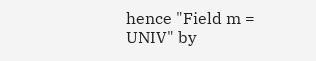hence "Field m = UNIV" by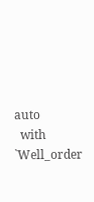auto
  with `Well_order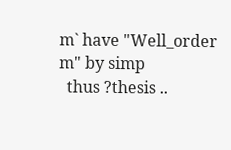m` have "Well_order m" by simp
  thus ?thesis ..